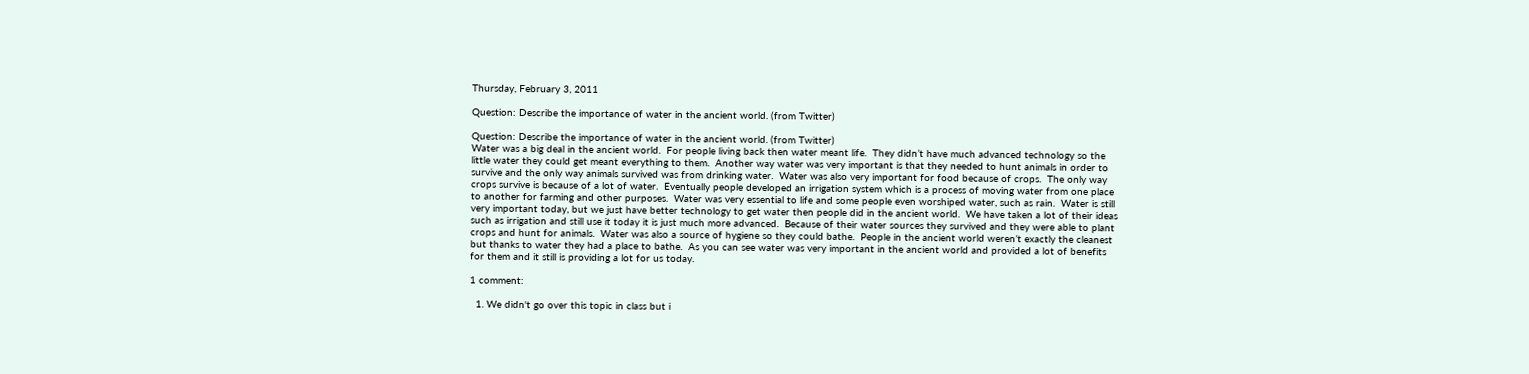Thursday, February 3, 2011

Question: Describe the importance of water in the ancient world. (from Twitter)

Question: Describe the importance of water in the ancient world. (from Twitter)
Water was a big deal in the ancient world.  For people living back then water meant life.  They didn’t have much advanced technology so the little water they could get meant everything to them.  Another way water was very important is that they needed to hunt animals in order to survive and the only way animals survived was from drinking water.  Water was also very important for food because of crops.  The only way crops survive is because of a lot of water.  Eventually people developed an irrigation system which is a process of moving water from one place to another for farming and other purposes.  Water was very essential to life and some people even worshiped water, such as rain.  Water is still very important today, but we just have better technology to get water then people did in the ancient world.  We have taken a lot of their ideas such as irrigation and still use it today it is just much more advanced.  Because of their water sources they survived and they were able to plant crops and hunt for animals.  Water was also a source of hygiene so they could bathe.  People in the ancient world weren’t exactly the cleanest but thanks to water they had a place to bathe.  As you can see water was very important in the ancient world and provided a lot of benefits for them and it still is providing a lot for us today.

1 comment:

  1. We didn't go over this topic in class but i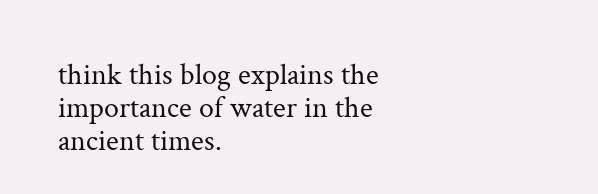think this blog explains the importance of water in the ancient times.